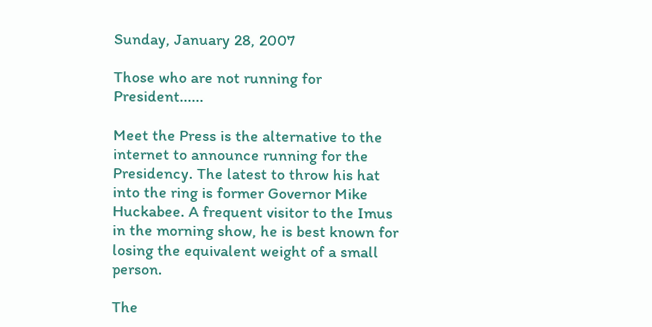Sunday, January 28, 2007

Those who are not running for President......

Meet the Press is the alternative to the internet to announce running for the Presidency. The latest to throw his hat into the ring is former Governor Mike Huckabee. A frequent visitor to the Imus in the morning show, he is best known for losing the equivalent weight of a small person.

The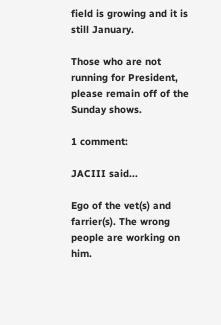field is growing and it is still January.

Those who are not running for President, please remain off of the Sunday shows.

1 comment:

JACIII said...

Ego of the vet(s) and farrier(s). The wrong people are working on him.